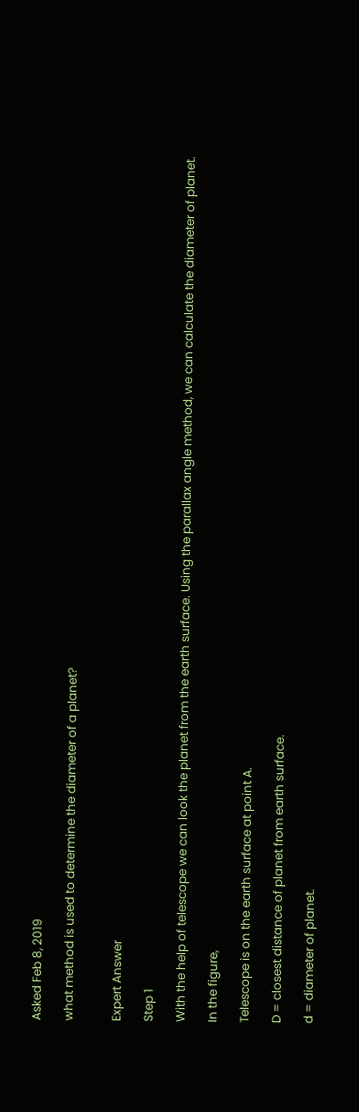Asked Feb 8, 2019

what method is used to determine the diameter of a planet?


Expert Answer

Step 1

With the help of telescope we can look the planet from the earth surface. Using the parallax angle method, we can calculate the diameter of planet.

In the figure,

Telescope is on the earth surface at point A.

D = closest distance of planet from earth surface.

d = diameter of planet.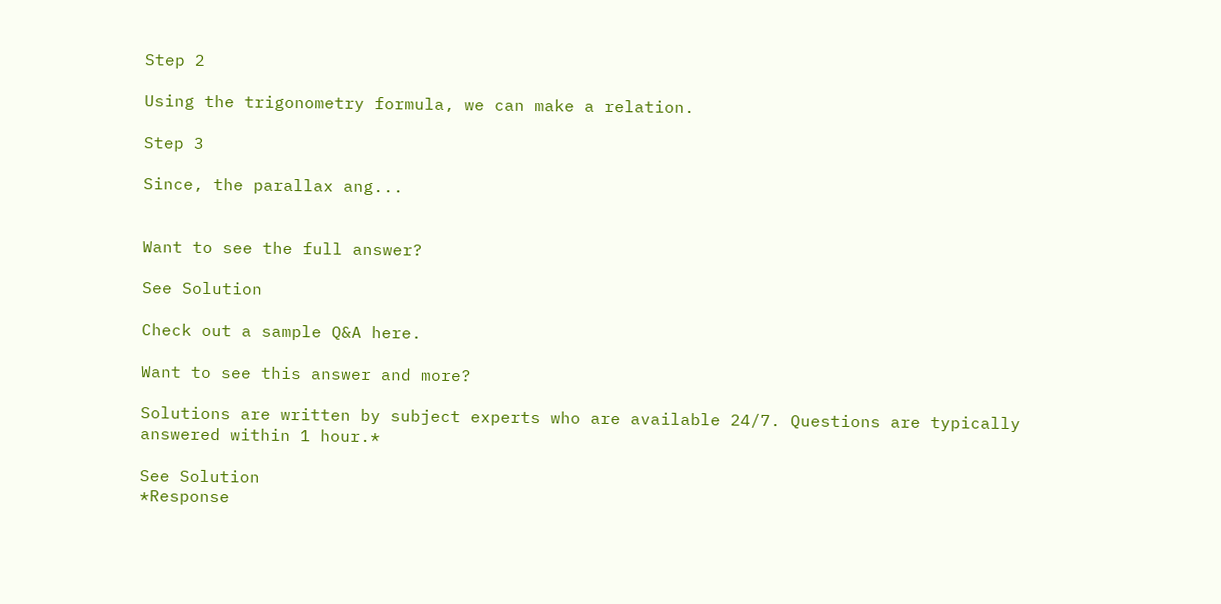Step 2

Using the trigonometry formula, we can make a relation.

Step 3

Since, the parallax ang...


Want to see the full answer?

See Solution

Check out a sample Q&A here.

Want to see this answer and more?

Solutions are written by subject experts who are available 24/7. Questions are typically answered within 1 hour.*

See Solution
*Response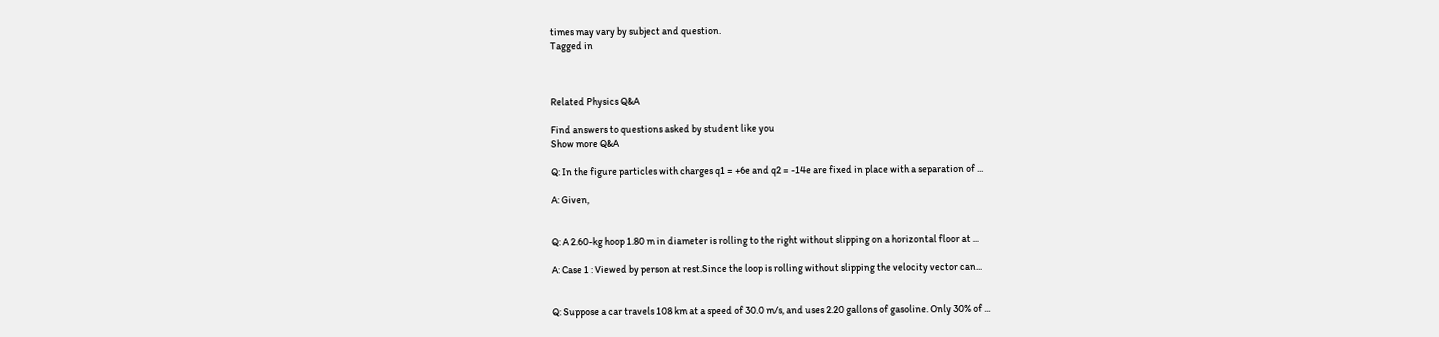times may vary by subject and question.
Tagged in



Related Physics Q&A

Find answers to questions asked by student like you
Show more Q&A

Q: In the figure particles with charges q1 = +6e and q2 = -14e are fixed in place with a separation of ...

A: Given,


Q: A 2.60-kg hoop 1.80 m in diameter is rolling to the right without slipping on a horizontal floor at ...

A: Case 1 : Viewed by person at rest.Since the loop is rolling without slipping the velocity vector can...


Q: Suppose a car travels 108 km at a speed of 30.0 m/s, and uses 2.20 gallons of gasoline. Only 30% of ...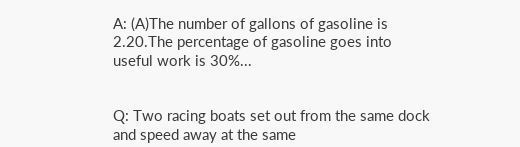A: (A)The number of gallons of gasoline is 2.20.The percentage of gasoline goes into useful work is 30%...


Q: Two racing boats set out from the same dock and speed away at the same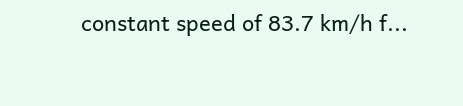constant speed of 83.7 km/h f...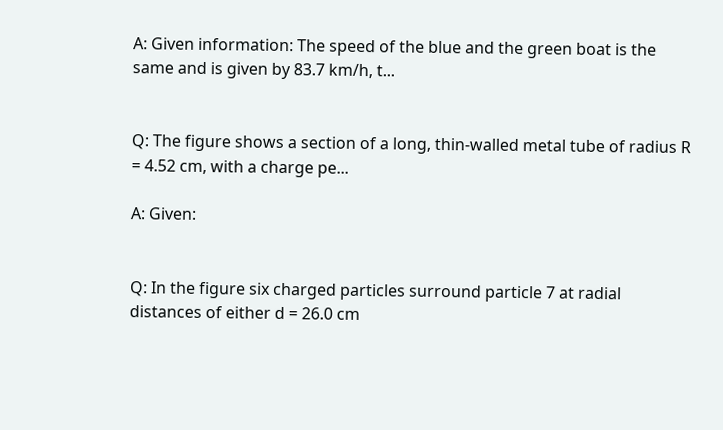A: Given information: The speed of the blue and the green boat is the same and is given by 83.7 km/h, t...


Q: The figure shows a section of a long, thin-walled metal tube of radius R = 4.52 cm, with a charge pe...

A: Given:


Q: In the figure six charged particles surround particle 7 at radial distances of either d = 26.0 cm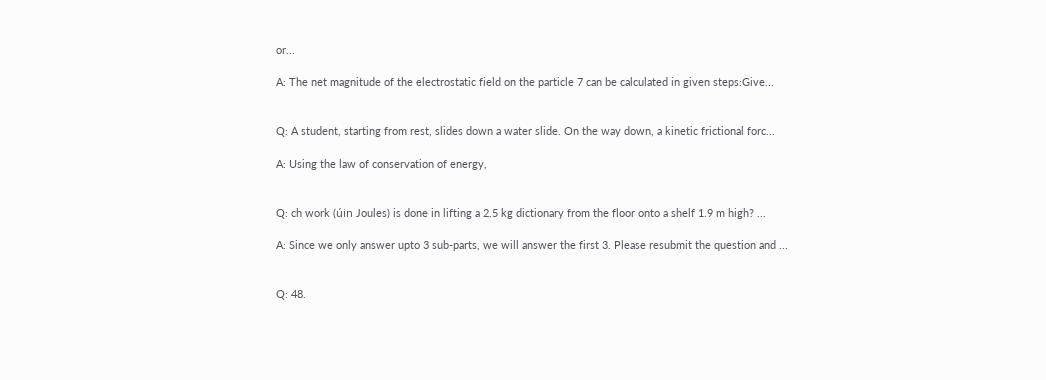or...

A: The net magnitude of the electrostatic field on the particle 7 can be calculated in given steps:Give...


Q: A student, starting from rest, slides down a water slide. On the way down, a kinetic frictional forc...

A: Using the law of conservation of energy,


Q: ch work (úin Joules) is done in lifting a 2.5 kg dictionary from the floor onto a shelf 1.9 m high? ...

A: Since we only answer upto 3 sub-parts, we will answer the first 3. Please resubmit the question and ...


Q: 48.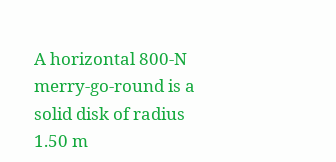A horizontal 800-N merry-go-round is a solid disk of radius 1.50 m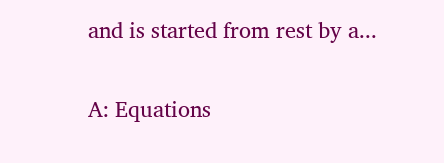and is started from rest by a...

A: Equations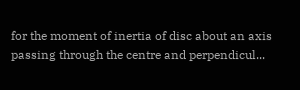for the moment of inertia of disc about an axis passing through the centre and perpendicul...